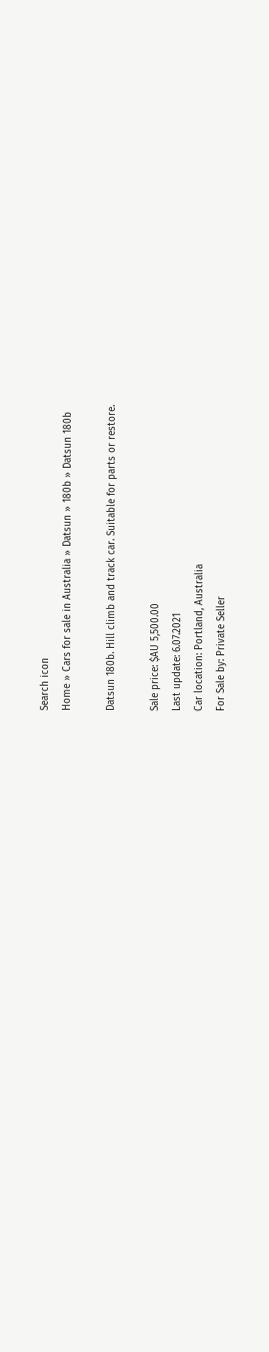Search icon
Home » Cars for sale in Australia » Datsun » 180b » Datsun 180b

Datsun 180b. Hill climb and track car. Suitable for parts or restore.

Sale price: $AU 5,500.00
Last update: 6.07.2021
Car location: Portland, Australia
For Sale by: Private Seller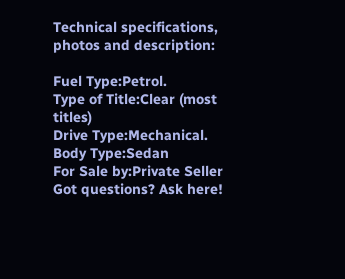Technical specifications, photos and description:

Fuel Type:Petrol.
Type of Title:Clear (most titles)
Drive Type:Mechanical.
Body Type:Sedan
For Sale by:Private Seller
Got questions? Ask here!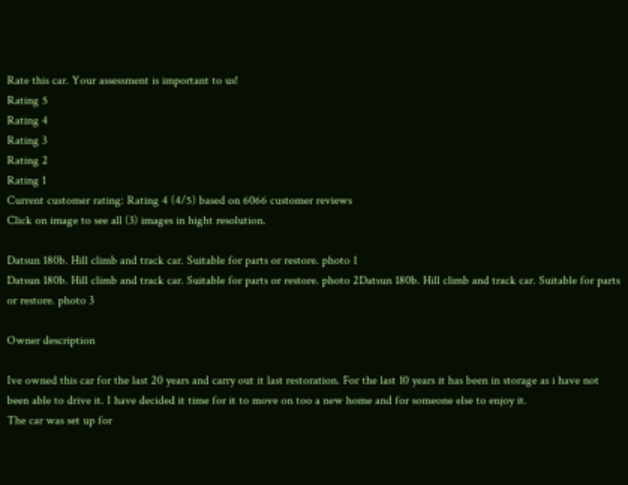Rate this car. Your assessment is important to us!
Rating 5
Rating 4
Rating 3
Rating 2
Rating 1
Current customer rating: Rating 4 (4/5) based on 6066 customer reviews
Click on image to see all (3) images in hight resolution.

Datsun 180b. Hill climb and track car. Suitable for parts or restore. photo 1
Datsun 180b. Hill climb and track car. Suitable for parts or restore. photo 2Datsun 180b. Hill climb and track car. Suitable for parts or restore. photo 3

Owner description

Ive owned this car for the last 20 years and carry out it last restoration. For the last 10 years it has been in storage as i have not been able to drive it. I have decided it time for it to move on too a new home and for someone else to enjoy it.
The car was set up for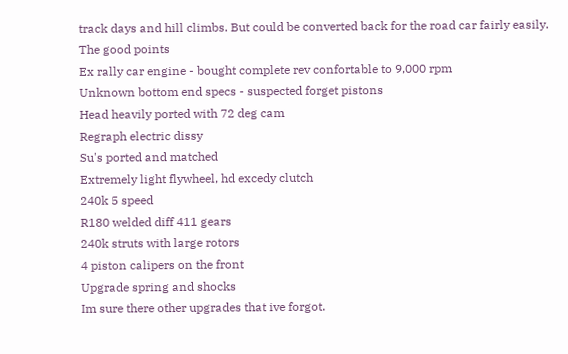track days and hill climbs. But could be converted back for the road car fairly easily.
The good points
Ex rally car engine - bought complete rev confortable to 9,000 rpm
Unknown bottom end specs - suspected forget pistons
Head heavily ported with 72 deg cam
Regraph electric dissy
Su's ported and matched
Extremely light flywheel, hd excedy clutch
240k 5 speed
R180 welded diff 411 gears
240k struts with large rotors
4 piston calipers on the front
Upgrade spring and shocks
Im sure there other upgrades that ive forgot.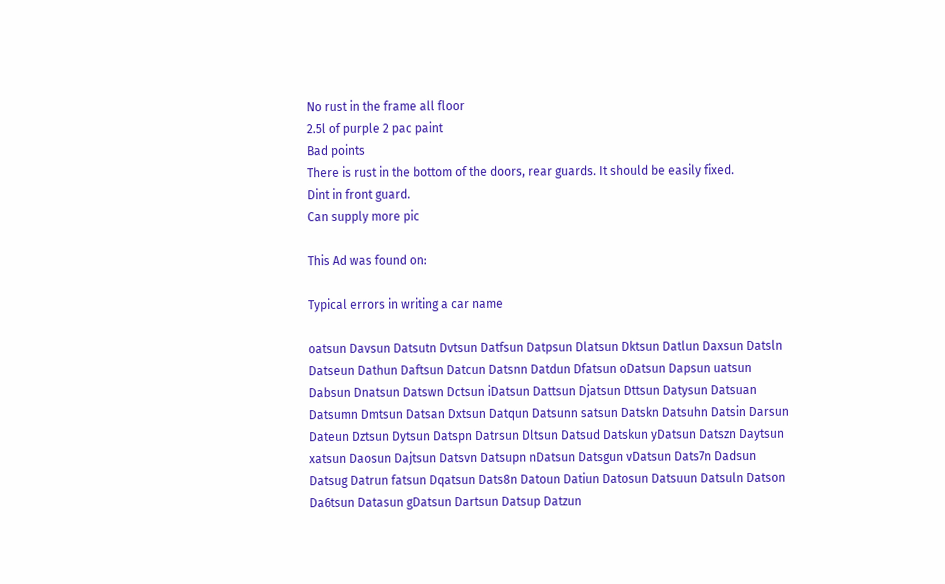No rust in the frame all floor
2.5l of purple 2 pac paint
Bad points
There is rust in the bottom of the doors, rear guards. It should be easily fixed.
Dint in front guard.
Can supply more pic

This Ad was found on:

Typical errors in writing a car name

oatsun Davsun Datsutn Dvtsun Datfsun Datpsun Dlatsun Dktsun Datlun Daxsun Datsln Datseun Dathun Daftsun Datcun Datsnn Datdun Dfatsun oDatsun Dapsun uatsun Dabsun Dnatsun Datswn Dctsun iDatsun Dattsun Djatsun Dttsun Datysun Datsuan Datsumn Dmtsun Datsan Dxtsun Datqun Datsunn satsun Datskn Datsuhn Datsin Darsun Dateun Dztsun Dytsun Datspn Datrsun Dltsun Datsud Datskun yDatsun Datszn Daytsun xatsun Daosun Dajtsun Datsvn Datsupn nDatsun Datsgun vDatsun Dats7n Dadsun Datsug Datrun fatsun Dqatsun Dats8n Datoun Datiun Datosun Datsuun Datsuln Datson Da6tsun Datasun gDatsun Dartsun Datsup Datzun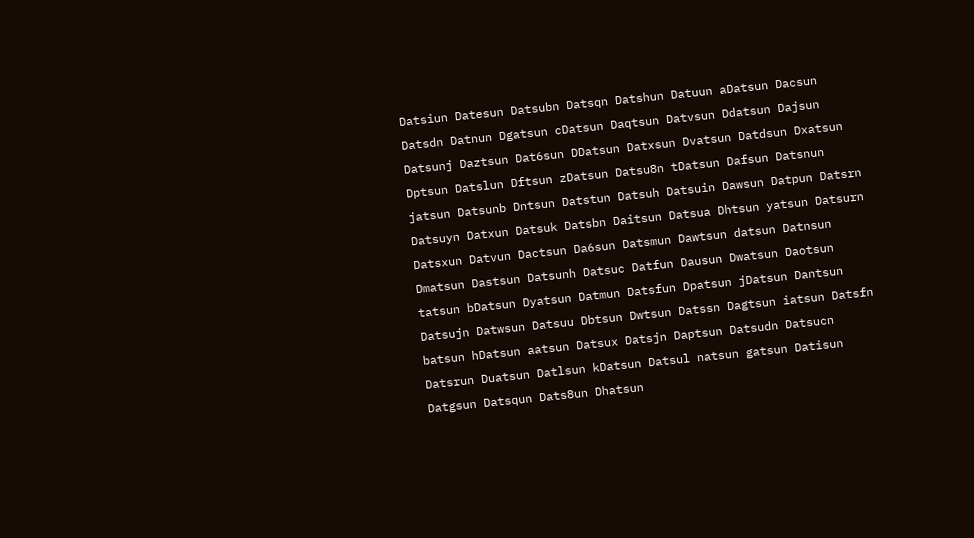Datsiun Datesun Datsubn Datsqn Datshun Datuun aDatsun Dacsun Datsdn Datnun Dgatsun cDatsun Daqtsun Datvsun Ddatsun Dajsun Datsunj Daztsun Dat6sun DDatsun Datxsun Dvatsun Datdsun Dxatsun Dptsun Datslun Dftsun zDatsun Datsu8n tDatsun Dafsun Datsnun jatsun Datsunb Dntsun Datstun Datsuh Datsuin Dawsun Datpun Datsrn Datsuyn Datxun Datsuk Datsbn Daitsun Datsua Dhtsun yatsun Datsurn Datsxun Datvun Dactsun Da6sun Datsmun Dawtsun datsun Datnsun Dmatsun Dastsun Datsunh Datsuc Datfun Dausun Dwatsun Daotsun tatsun bDatsun Dyatsun Datmun Datsfun Dpatsun jDatsun Dantsun Datsujn Datwsun Datsuu Dbtsun Dwtsun Datssn Dagtsun iatsun Datsfn batsun hDatsun aatsun Datsux Datsjn Daptsun Datsudn Datsucn Datsrun Duatsun Datlsun kDatsun Datsul natsun gatsun Datisun Datgsun Datsqun Dats8un Dhatsun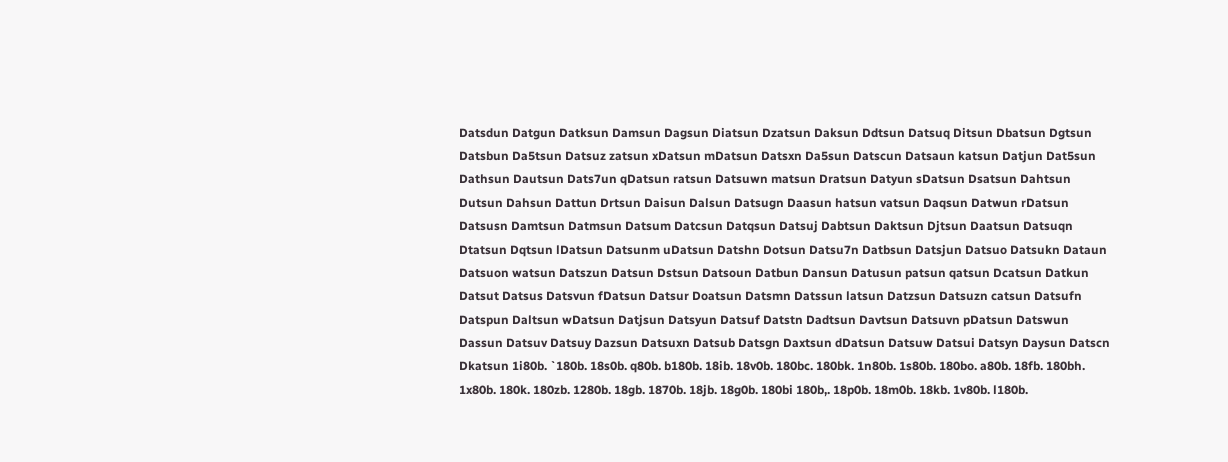Datsdun Datgun Datksun Damsun Dagsun Diatsun Dzatsun Daksun Ddtsun Datsuq Ditsun Dbatsun Dgtsun Datsbun Da5tsun Datsuz zatsun xDatsun mDatsun Datsxn Da5sun Datscun Datsaun katsun Datjun Dat5sun Dathsun Dautsun Dats7un qDatsun ratsun Datsuwn matsun Dratsun Datyun sDatsun Dsatsun Dahtsun Dutsun Dahsun Dattun Drtsun Daisun Dalsun Datsugn Daasun hatsun vatsun Daqsun Datwun rDatsun Datsusn Damtsun Datmsun Datsum Datcsun Datqsun Datsuj Dabtsun Daktsun Djtsun Daatsun Datsuqn Dtatsun Dqtsun lDatsun Datsunm uDatsun Datshn Dotsun Datsu7n Datbsun Datsjun Datsuo Datsukn Dataun Datsuon watsun Datszun Datsun Dstsun Datsoun Datbun Dansun Datusun patsun qatsun Dcatsun Datkun Datsut Datsus Datsvun fDatsun Datsur Doatsun Datsmn Datssun latsun Datzsun Datsuzn catsun Datsufn Datspun Daltsun wDatsun Datjsun Datsyun Datsuf Datstn Dadtsun Davtsun Datsuvn pDatsun Datswun Dassun Datsuv Datsuy Dazsun Datsuxn Datsub Datsgn Daxtsun dDatsun Datsuw Datsui Datsyn Daysun Datscn Dkatsun 1i80b. `180b. 18s0b. q80b. b180b. 18ib. 18v0b. 180bc. 180bk. 1n80b. 1s80b. 180bo. a80b. 18fb. 180bh. 1x80b. 180k. 180zb. 1280b. 18gb. 1870b. 18jb. 18g0b. 180bi 180b,. 18p0b. 18m0b. 18kb. 1v80b. l180b.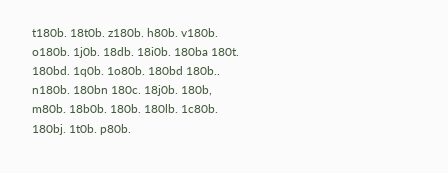t180b. 18t0b. z180b. h80b. v180b. o180b. 1j0b. 18db. 18i0b. 180ba 180t. 180bd. 1q0b. 1o80b. 180bd 180b.. n180b. 180bn 180c. 18j0b. 180b, m80b. 18b0b. 180b. 180lb. 1c80b. 180bj. 1t0b. p80b.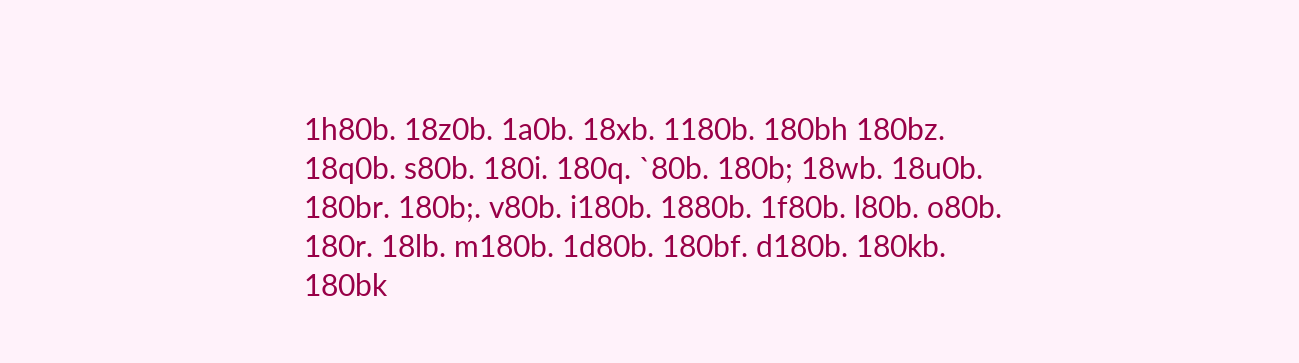1h80b. 18z0b. 1a0b. 18xb. 1180b. 180bh 180bz. 18q0b. s80b. 180i. 180q. `80b. 180b; 18wb. 18u0b. 180br. 180b;. v80b. i180b. 1880b. 1f80b. l80b. o80b. 180r. 18lb. m180b. 1d80b. 180bf. d180b. 180kb. 180bk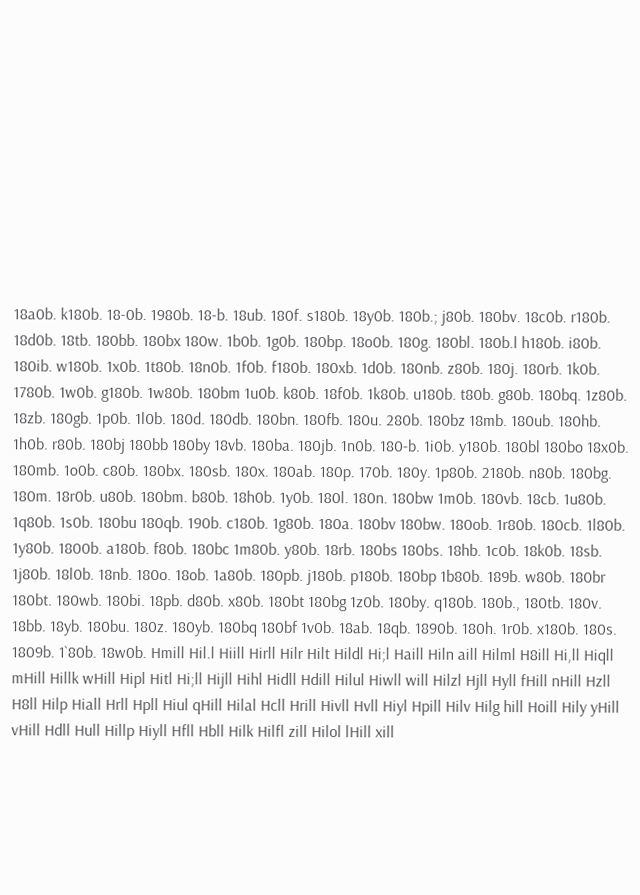18a0b. k180b. 18-0b. 1980b. 18-b. 18ub. 180f. s180b. 18y0b. 180b.; j80b. 180bv. 18c0b. r180b. 18d0b. 18tb. 180bb. 180bx 180w. 1b0b. 1g0b. 180bp. 18o0b. 180g. 180bl. 180b.l h180b. i80b. 180ib. w180b. 1x0b. 1t80b. 18n0b. 1f0b. f180b. 180xb. 1d0b. 180nb. z80b. 180j. 180rb. 1k0b. 1780b. 1w0b. g180b. 1w80b. 180bm 1u0b. k80b. 18f0b. 1k80b. u180b. t80b. g80b. 180bq. 1z80b. 18zb. 180gb. 1p0b. 1l0b. 180d. 180db. 180bn. 180fb. 180u. 280b. 180bz 18mb. 180ub. 180hb. 1h0b. r80b. 180bj 180bb 180by 18vb. 180ba. 180jb. 1n0b. 180-b. 1i0b. y180b. 180bl 180bo 18x0b. 180mb. 1o0b. c80b. 180bx. 180sb. 180x. 180ab. 180p. 170b. 180y. 1p80b. 2180b. n80b. 180bg. 180m. 18r0b. u80b. 180bm. b80b. 18h0b. 1y0b. 180l. 180n. 180bw 1m0b. 180vb. 18cb. 1u80b. 1q80b. 1s0b. 180bu 180qb. 190b. c180b. 1g80b. 180a. 180bv 180bw. 180ob. 1r80b. 180cb. 1l80b. 1y80b. 1800b. a180b. f80b. 180bc 1m80b. y80b. 18rb. 180bs 180bs. 18hb. 1c0b. 18k0b. 18sb. 1j80b. 18l0b. 18nb. 180o. 18ob. 1a80b. 180pb. j180b. p180b. 180bp 1b80b. 189b. w80b. 180br 180bt. 180wb. 180bi. 18pb. d80b. x80b. 180bt 180bg 1z0b. 180by. q180b. 180b., 180tb. 180v. 18bb. 18yb. 180bu. 180z. 180yb. 180bq 180bf 1v0b. 18ab. 18qb. 1890b. 180h. 1r0b. x180b. 180s. 1809b. 1`80b. 18w0b. Hmill Hil.l Hiill Hirll Hilr Hilt Hildl Hi;l Haill Hiln aill Hilml H8ill Hi,ll Hiqll mHill Hillk wHill Hipl Hitl Hi;ll Hijll Hihl Hidll Hdill Hilul Hiwll will Hilzl Hjll Hyll fHill nHill Hzll H8ll Hilp Hiall Hrll Hpll Hiul qHill Hilal Hcll Hrill Hivll Hvll Hiyl Hpill Hilv Hilg hill Hoill Hily yHill vHill Hdll Hull Hillp Hiyll Hfll Hbll Hilk Hilfl zill Hilol lHill xill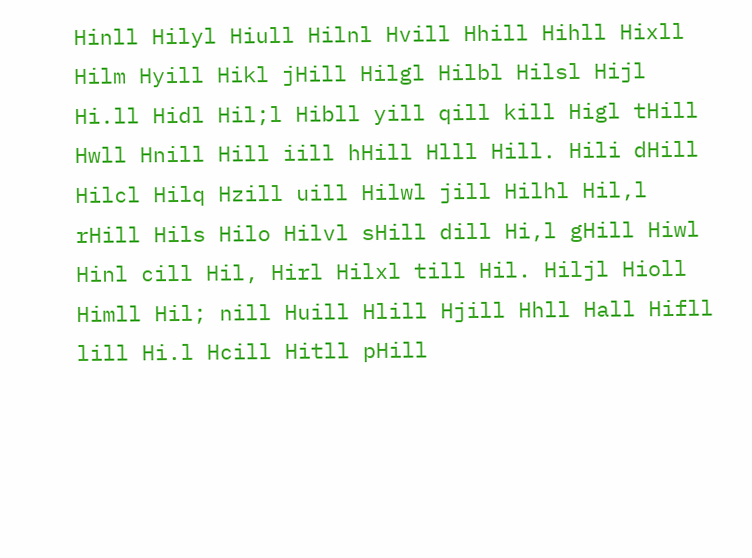Hinll Hilyl Hiull Hilnl Hvill Hhill Hihll Hixll Hilm Hyill Hikl jHill Hilgl Hilbl Hilsl Hijl Hi.ll Hidl Hil;l Hibll yill qill kill Higl tHill Hwll Hnill Hill iill hHill Hlll Hill. Hili dHill Hilcl Hilq Hzill uill Hilwl jill Hilhl Hil,l rHill Hils Hilo Hilvl sHill dill Hi,l gHill Hiwl Hinl cill Hil, Hirl Hilxl till Hil. Hiljl Hioll Himll Hil; nill Huill Hlill Hjill Hhll Hall Hifll lill Hi.l Hcill Hitll pHill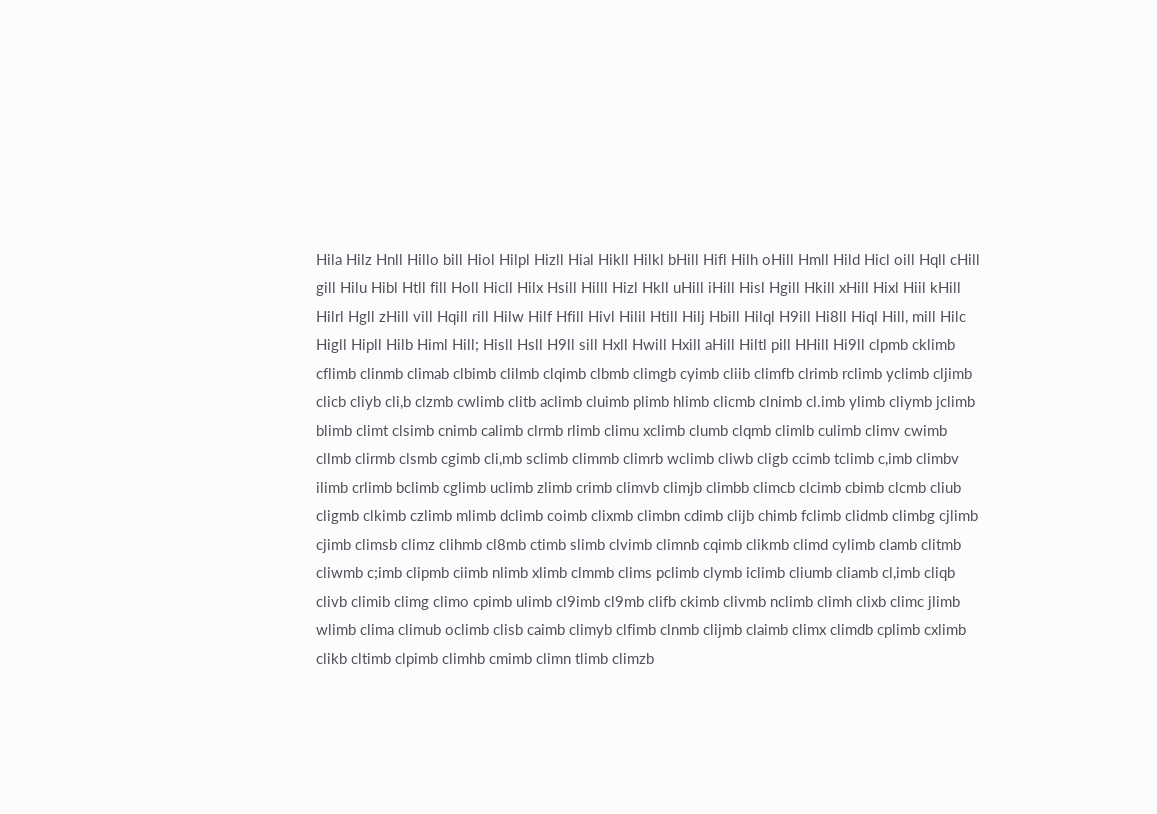Hila Hilz Hnll Hillo bill Hiol Hilpl Hizll Hial Hikll Hilkl bHill Hifl Hilh oHill Hmll Hild Hicl oill Hqll cHill gill Hilu Hibl Htll fill Holl Hicll Hilx Hsill Hilll Hizl Hkll uHill iHill Hisl Hgill Hkill xHill Hixl Hiil kHill Hilrl Hgll zHill vill Hqill rill Hilw Hilf Hfill Hivl Hilil Htill Hilj Hbill Hilql H9ill Hi8ll Hiql Hill, mill Hilc Higll Hipll Hilb Himl Hill; Hisll Hsll H9ll sill Hxll Hwill Hxill aHill Hiltl pill HHill Hi9ll clpmb cklimb cflimb clinmb climab clbimb clilmb clqimb clbmb climgb cyimb cliib climfb clrimb rclimb yclimb cljimb clicb cliyb cli,b clzmb cwlimb clitb aclimb cluimb plimb hlimb clicmb clnimb cl.imb ylimb cliymb jclimb blimb climt clsimb cnimb calimb clrmb rlimb climu xclimb clumb clqmb climlb culimb climv cwimb cllmb clirmb clsmb cgimb cli,mb sclimb climmb climrb wclimb cliwb cligb ccimb tclimb c,imb climbv ilimb crlimb bclimb cglimb uclimb zlimb crimb climvb climjb climbb climcb clcimb cbimb clcmb cliub cligmb clkimb czlimb mlimb dclimb coimb clixmb climbn cdimb clijb chimb fclimb clidmb climbg cjlimb cjimb climsb climz clihmb cl8mb ctimb slimb clvimb climnb cqimb clikmb climd cylimb clamb clitmb cliwmb c;imb clipmb ciimb nlimb xlimb clmmb clims pclimb clymb iclimb cliumb cliamb cl,imb cliqb clivb climib climg climo cpimb ulimb cl9imb cl9mb clifb ckimb clivmb nclimb climh clixb climc jlimb wlimb clima climub oclimb clisb caimb climyb clfimb clnmb clijmb claimb climx climdb cplimb cxlimb clikb cltimb clpimb climhb cmimb climn tlimb climzb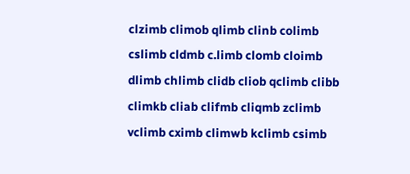clzimb climob qlimb clinb colimb cslimb cldmb c.limb clomb cloimb dlimb chlimb clidb cliob qclimb clibb climkb cliab clifmb cliqmb zclimb vclimb cximb climwb kclimb csimb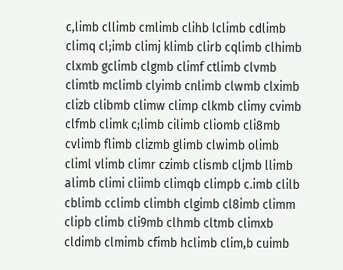c,limb cllimb cmlimb clihb lclimb cdlimb climq cl;imb climj klimb clirb cqlimb clhimb clxmb gclimb clgmb climf ctlimb clvmb climtb mclimb clyimb cnlimb clwmb clximb clizb clibmb climw climp clkmb climy cvimb clfmb climk c;limb cilimb cliomb cli8mb cvlimb flimb clizmb glimb clwimb olimb climl vlimb climr czimb clismb cljmb llimb alimb climi cliimb climqb climpb c.imb clilb cblimb cclimb climbh clgimb cl8imb climm clipb climb cli9mb clhmb cltmb climxb cldimb clmimb cfimb hclimb clim,b cuimb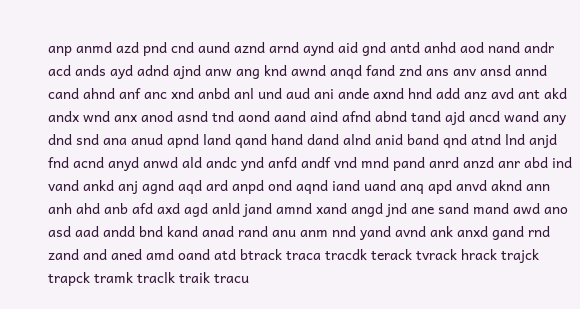anp anmd azd pnd cnd aund aznd arnd aynd aid gnd antd anhd aod nand andr acd ands ayd adnd ajnd anw ang knd awnd anqd fand znd ans anv ansd annd cand ahnd anf anc xnd anbd anl und aud ani ande axnd hnd add anz avd ant akd andx wnd anx anod asnd tnd aond aand aind afnd abnd tand ajd ancd wand any dnd snd ana anud apnd land qand hand dand alnd anid band qnd atnd lnd anjd fnd acnd anyd anwd ald andc ynd anfd andf vnd mnd pand anrd anzd anr abd ind vand ankd anj agnd aqd ard anpd ond aqnd iand uand anq apd anvd aknd ann anh ahd anb afd axd agd anld jand amnd xand angd jnd ane sand mand awd ano asd aad andd bnd kand anad rand anu anm nnd yand avnd ank anxd gand rnd zand and aned amd oand atd btrack traca tracdk terack tvrack hrack trajck trapck tramk traclk traik tracu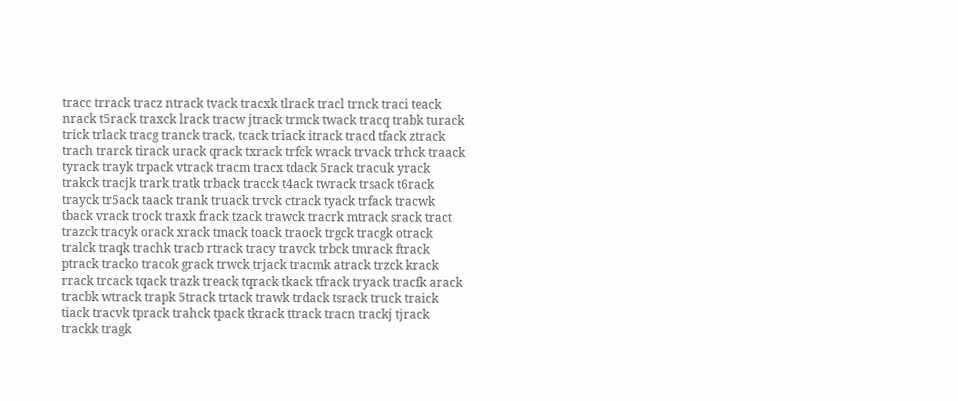tracc trrack tracz ntrack tvack tracxk tlrack tracl trnck traci teack nrack t5rack traxck lrack tracw jtrack trmck twack tracq trabk turack trick trlack tracg tranck track, tcack triack itrack tracd tfack ztrack trach trarck tirack urack qrack txrack trfck wrack trvack trhck traack tyrack trayk trpack vtrack tracm tracx tdack 5rack tracuk yrack trakck tracjk trark tratk trback tracck t4ack twrack trsack t6rack trayck tr5ack taack trank truack trvck ctrack tyack trfack tracwk tback vrack trock traxk frack tzack trawck tracrk mtrack srack tract trazck tracyk orack xrack tmack toack traock trgck tracgk otrack tralck traqk trachk tracb rtrack tracy travck trbck tmrack ftrack ptrack tracko tracok grack trwck trjack tracmk atrack trzck krack rrack trcack tqack trazk treack tqrack tkack tfrack tryack tracfk arack tracbk wtrack trapk 5track trtack trawk trdack tsrack truck traick tiack tracvk tprack trahck tpack tkrack ttrack tracn trackj tjrack trackk tragk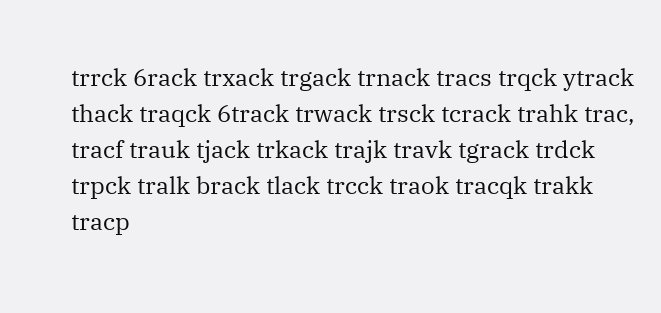trrck 6rack trxack trgack trnack tracs trqck ytrack thack traqck 6track trwack trsck tcrack trahk trac, tracf trauk tjack trkack trajk travk tgrack trdck trpck tralk brack tlack trcck traok tracqk trakk tracp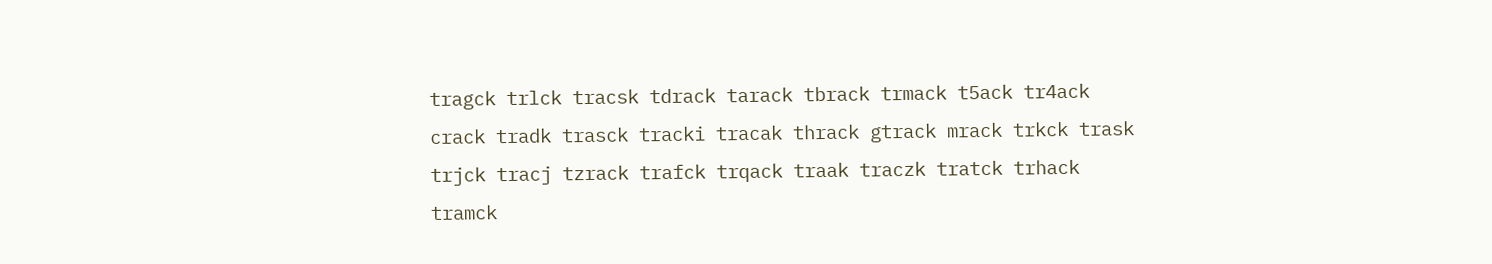tragck trlck tracsk tdrack tarack tbrack trmack t5ack tr4ack crack tradk trasck tracki tracak thrack gtrack mrack trkck trask trjck tracj tzrack trafck trqack traak traczk tratck trhack tramck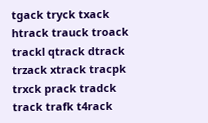tgack tryck txack htrack trauck troack trackl qtrack dtrack trzack xtrack tracpk trxck prack tradck track trafk t4rack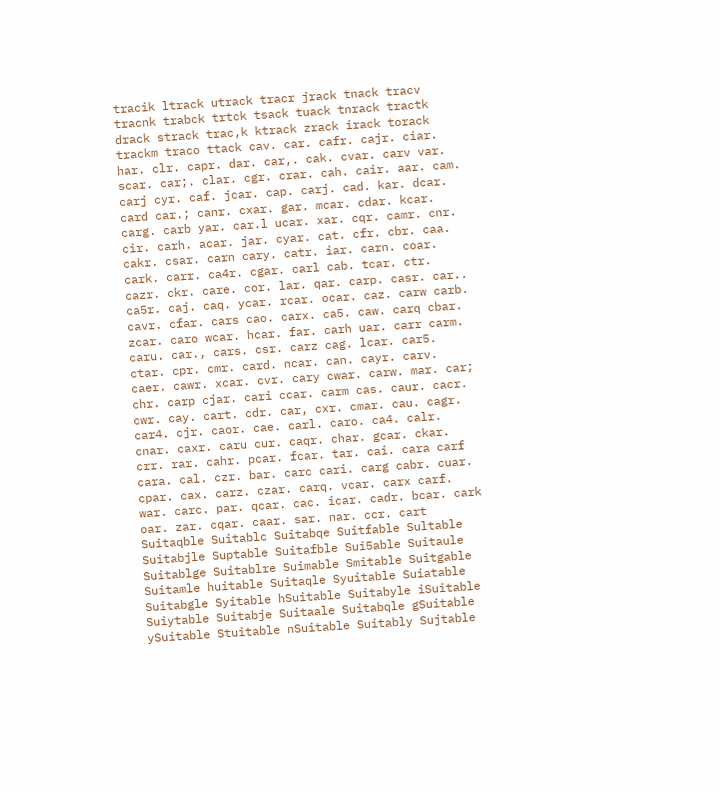tracik ltrack utrack tracr jrack tnack tracv tracnk trabck trtck tsack tuack tnrack tractk drack strack trac,k ktrack zrack irack torack trackm traco ttack cav. car. cafr. cajr. ciar. har. clr. capr. dar. car,. cak. cvar. carv var. scar. car;. clar. cgr. crar. cah. cair. aar. cam. carj cyr. caf. jcar. cap. carj. cad. kar. dcar. card car.; canr. cxar. gar. mcar. cdar. kcar. carg. carb yar. car.l ucar. xar. cqr. camr. cnr. cir. carh. acar. jar. cyar. cat. cfr. cbr. caa. cakr. csar. carn cary. catr. iar. carn. coar. cark. carr. ca4r. cgar. carl cab. tcar. ctr. cazr. ckr. care. cor. lar. qar. carp. casr. car.. ca5r. caj. caq. ycar. rcar. ocar. caz. carw carb. cavr. cfar. cars cao. carx. ca5. caw. carq cbar. zcar. caro wcar. hcar. far. carh uar. carr carm. caru. car., cars. csr. carz cag. lcar. car5. ctar. cpr. cmr. card. ncar. can. cayr. carv. caer. cawr. xcar. cvr. cary cwar. carw. mar. car; chr. carp cjar. cari ccar. carm cas. caur. cacr. cwr. cay. cart. cdr. car, cxr. cmar. cau. cagr. car4. cjr. caor. cae. carl. caro. ca4. calr. cnar. caxr. caru cur. caqr. char. gcar. ckar. crr. rar. cahr. pcar. fcar. tar. cai. cara carf cara. cal. czr. bar. carc cari. carg cabr. cuar. cpar. cax. carz. czar. carq. vcar. carx carf. war. carc. par. qcar. cac. icar. cadr. bcar. cark oar. zar. cqar. caar. sar. nar. ccr. cart Suitaqble Suitablc Suitabqe Suitfable Sultable Suitabjle Suptable Suitafble Sui5able Suitaule Suitablge Suitablre Suimable Smitable Suitgable Suitamle huitable Suitaqle Syuitable Suiatable Suitabgle Syitable hSuitable Suitabyle iSuitable Suiytable Suitabje Suitaale Suitabqle gSuitable ySuitable Stuitable nSuitable Suitably Sujtable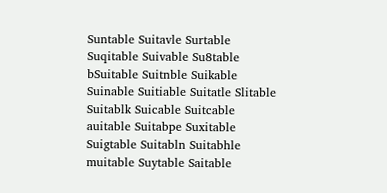Suntable Suitavle Surtable Suqitable Suivable Su8table bSuitable Suitnble Suikable Suinable Suitiable Suitatle Slitable Suitablk Suicable Suitcable auitable Suitabpe Suxitable Suigtable Suitabln Suitabhle muitable Suytable Saitable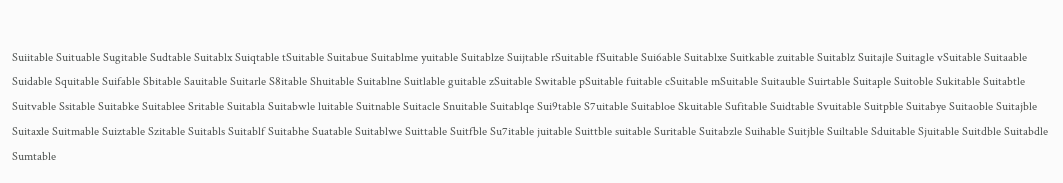Suiitable Suituable Sugitable Sudtable Suitablx Suiqtable tSuitable Suitabue Suitablme yuitable Suitablze Suijtable rSuitable fSuitable Sui6able Suitablxe Suitkable zuitable Suitablz Suitajle Suitagle vSuitable Suitaable Suidable Squitable Suifable Sbitable Sauitable Suitarle S8itable Shuitable Suitablne Suitlable guitable zSuitable Switable pSuitable fuitable cSuitable mSuitable Suitauble Suirtable Suitaple Suitoble Sukitable Suitabtle Suitvable Ssitable Suitabke Suitablee Sritable Suitabla Suitabwle luitable Suitnable Suitacle Snuitable Suitablqe Sui9table S7uitable Suitabloe Skuitable Sufitable Suidtable Svuitable Suitpble Suitabye Suitaoble Suitajble Suitaxle Suitmable Suiztable Szitable Suitabls Suitablf Suitabhe Suatable Suitablwe Suittable Suitfble Su7itable juitable Suittble suitable Suritable Suitabzle Suihable Suitjble Suiltable Sduitable Sjuitable Suitdble Suitabdle Sumtable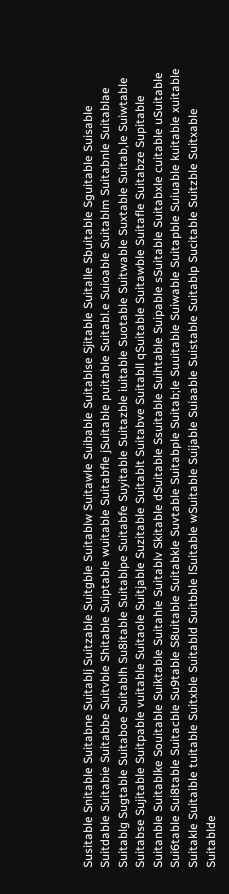Susitable Snitable Suitabne Suitablj Suitzable Suitgble Suitablw Suitawle Suibable Suitablse Sjitable Suitalle Sbuitable Sguitable Suisable Suitdable Suitabie Suitabbe Suitvble Shitable Suiptable wuitable Suitabfle jSuitable puitable Suitabl.e Suioable Suitablm Suitabnle Suitablae Suitablg Sugtable Suitaboe Suitablh Su8itable Suitablpe Suitabfe Suyitable Suitazble iuitable Suotable Suitwable Suxtable Suitab,le Suiwtable Suitabse Sujitable Suitpable vuitable Suitaole Suitjable Suzitable Suitablt Suitabve Suitabll qSuitable Suitawble Suitafle Suitabze Supitable Suitanble Suitablke Souitable Suiktable Suitahle Suitablv Skitable dSuitable Ssuitable Suihtable Suipable sSuitable Suitabxle cuitable uSuitable Sui6table Sui8table Suitacble Su9table S8uitable Suitabkle Suvtable Suitabple Suitab;le Suuitable Suiwable Suitapble Suiuable kuitable xuitable Suitakle Suitaible tuitable Suitxble Suitabld Suitbble lSuitable wSuitable Suijable Suiaable Suistable Suitablp Sucitable Suitzble Suitxable Suitablde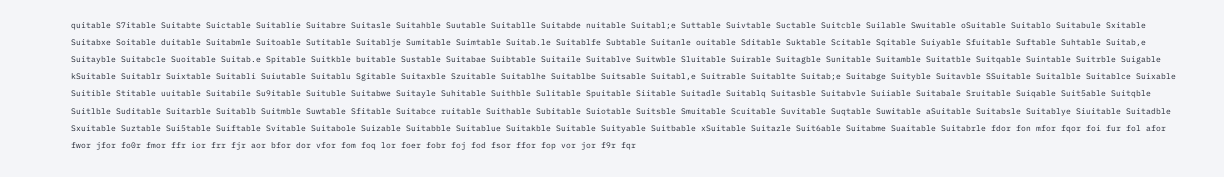quitable S7itable Suitabte Suictable Suitablie Suitabre Suitasle Suitahble Suutable Suitablle Suitabde nuitable Suitabl;e Suttable Suivtable Suctable Suitcble Suilable Swuitable oSuitable Suitablo Suitabule Sxitable Suitabxe Soitable duitable Suitabmle Suitoable Sutitable Suitablje Sumitable Suimtable Suitab.le Suitablfe Subtable Suitanle ouitable Sditable Suktable Scitable Sqitable Suiyable Sfuitable Suftable Suhtable Suitab,e Suitayble Suitabcle Suoitable Suitab.e Spitable Suitkble buitable Sustable Suitabae Suibtable Suitaile Suitablve Suitwble Sluitable Suirable Suitagble Sunitable Suitamble Suitatble Suitqable Suintable Suitrble Suigable kSuitable Suitablr Suixtable Suitabli Suiutable Suitablu Sgitable Suitaxble Szuitable Suitablhe Suitablbe Suitsable Suitabl,e Suitrable Suitablte Suitab;e Suitabge Suityble Suitavble SSuitable Suitalble Suitablce Suixable Suitible Stitable uuitable Suitabile Su9itable Suituble Suitabwe Suitayle Suhitable Suithble Sulitable Spuitable Siitable Suitadle Suitablq Suitasble Suitabvle Suiiable Suitabale Sruitable Suiqable Suit5able Suitqble Suitlble Suditable Suitarble Suitablb Suitmble Suwtable Sfitable Suitabce ruitable Suithable Subitable Suiotable Suitsble Smuitable Scuitable Suvitable Suqtable Suwitable aSuitable Suitabsle Suitablye Siuitable Suitadble Sxuitable Suztable Sui5table Suiftable Svitable Suitabole Suizable Suitabble Suitablue Suitakble Suitable Suityable Suitbable xSuitable Suitazle Suit6able Suitabme Suaitable Suitabrle fdor fon mfor fqor foi fur fol afor fwor jfor fo0r fmor ffr ior frr fjr aor bfor dor vfor fom foq lor foer fobr foj fod fsor ffor fop vor jor f9r fqr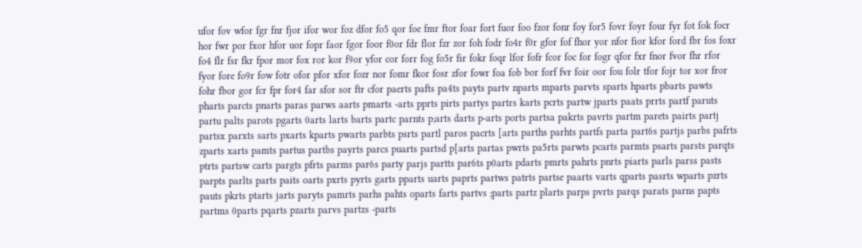ufor fov wfor fgr fnr fjor ifor wor foz dfor fo5 qor foe fmr ftor foar fort fuor foo fzor fonr foy for5 fovr foyr four fyr fot fok focr hor fwr por fxor hfor uor fopr faor fgor foor f0or fdr flor fzr zor foh fodr fo4r f0r gfor fof fhor yor nfor fior kfor ford fbr fos foxr fo4 flr fsr fkr fpor mor fox ror kor f9or yfor cor forr fog fo5r fir fokr foqr lfor fofr fcor foc for fogr qfor fxr fnor fvor fhr rfor fyor fore fo9r fow fotr ofor pfor xfor fozr nor fomr fkor fosr zfor fowr foa fob bor forf fvr foir oor fou folr tfor fojr tor xor fror fohr fbor gor fcr fpr for4 far sfor sor ftr cfor paerts pafts pa4ts payts partv nparts mparts parvts sparts hparts pbarts pawts pharts parcts pnarts paras parws aarts pmarts -arts pprts pirts partys partrs karts pcrts partw jparts paats prrts partf paruts partu palts parots pgarts 0arts larts barts partc parnts p;arts darts p-arts ports partsa pakrts pavrts partm parets pairts partj partsx parxts sarts pxarts kparts pwarts parbts psrts partl paros pacrts [arts parths parhts partfs parta part6s partjs parbs pafrts zparts xarts pamts partus partbs payrts parcs puarts partsd p[arts partas pwrts pa5rts parwts pcarts parmts psarts parsts parqts ptrts partsw carts pargts pfrts parms par6s party parjs partts par6ts p0arts pdarts pmrts pahrts pnrts piarts parls parss pasts parpts parlts parts paits oarts pxrts pyrts garts pparts uarts paprts partws patrts partse paarts varts qparts pasrts wparts pzrts pauts pkrts ptarts jarts paryts pamrts parhs pahts oparts farts partvs ;parts partz plarts parps pvrts parqs parats parns papts partms 0parts pqarts pzarts parvs partzs -parts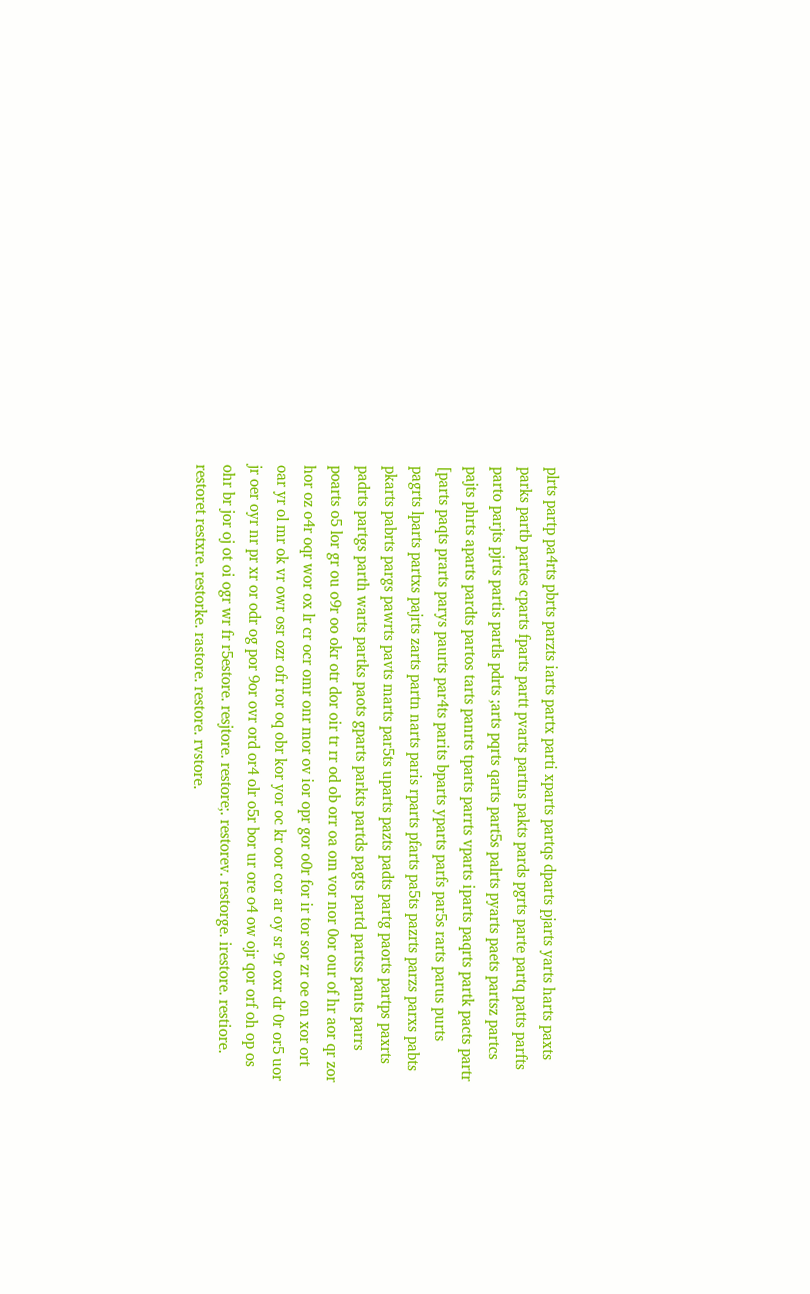plrts partp pa4rts pbrts parzts iarts partx parti xparts partqs dparts pjarts yarts harts paxts parks partb partes cparts fparts partt pvarts partns pakts pards pgrts parte partq patts parfts parto parjts pjrts partis partls pdrts ;arts pqrts qarts part5s palrts pyarts paets partsz partcs pajts phrts aparts pardts partos tarts panrts tparts parrts vparts iparts paqrts partk pacts partr [parts paqts prarts parys paurts par4ts parits bparts yparts parfs par5s rarts parus purts pagrts lparts partxs pajrts zarts partn narts paris rparts pfarts pa5ts pazrts parzs parxs pabts pkarts pabrts pargs pawrts pavts marts par5ts uparts pazts padts partg paorts partps paxrts padrts partgs parth warts partks paots gparts parkts partds pagts partd partss pants parrs poarts o5 lor gr ou o9r oo okr otr dor oir tr rr od ob orr oa om vor nor 0or our of hr aor qr zor hor oz o4r oqr wor ox lr cr ocr omr onr mor ov ior opr gor o0r for ir tor sor zr oe on xor ort oar yr ol mr ok vr owr osr ozr ofr ror oq obr kor yor oc kr oor cor ar oy sr 9r oxr dr 0r or5 uor jr oer oyr nr pr xr or odr og por 9or ovr ord or4 olr o5r bor ur ore o4 ow ojr qor orf oh op os ohr br jor oj ot oi ogr wr fr r5estore. resjtore. restore;. restorev. restorge. irestore. restiore. restoret restxre. restorke. rastore. restore. rvstore.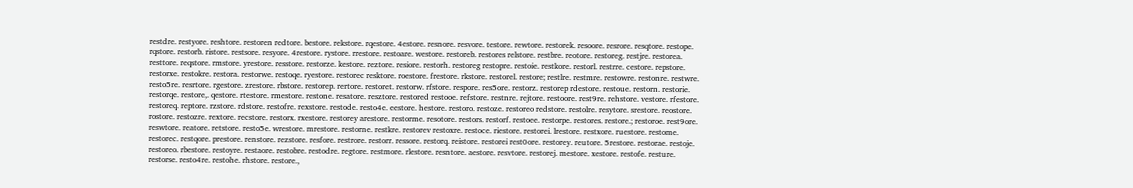restdre. restyore. reshtore. restoren redtore. bestore. rekstore. rqestore. 4estore. resnore. resvore. testore. rewtore. restorek. resoore. resrore. resqtore. restope. rqstore. restorb. ristore. restsore. resyore. 4restore. rystore. rrestore. restoare. westore. restoreb. restores relstore. restbre. reotore. restoreg. restjre. restorea. resttore. reqstore. rmstore. yrestore. resstore. restorze. kestore. reztore. resiore. restorh. restoreg restopre. restoie. restkore. restorl. restrre. cestore. repstore. restorxe. restokre. restora. restorwe. restoqe. ryestore. restorec resktore. roestore. frestore. rkstore. restorel. restore; restlre. restmre. restowre. restonre. restwre. resto5re. resrtore. rgestore. zrestore. rbstore. restorep. rertore. restoret. restorw. rfstore. respore. res5ore. restorz. restorep rdestore. restoue. restorn. restorie. restorqe. restore,. qestore. rtestore. rmestore. restone. resatore. resztore. restored restooe. refstore. restnre. rejtore. restoore. rest9re. rehstore. vestore. rfestore. restoreq. reptore. rzstore. rdstore. restofre. rexstore. restode. resto4e. eestore. hestore. restoro. restoze. restoreo redstore. restolre. resytore. srestore. reostore. rostore. restozre. rextore. recstore. restorx. rxestore. restorey arestore. restorme. resotore. restors. restorf. restoee. restorpe. restores. restore.; restoroe. rest9ore. reswtore. reatore. retstore. resto5e. wrestore. mrestore. restorne. restkre. restorev restoxre. restoce. riestore. restorei. lrestore. restxore. ruestore. restome. restorec. restqore. prestore. renstore. rezstore. resfore. restrore. restorr. ressore. restorq. reistore. restorei rest0ore. restorey. reutore. 5restore. restorae. restoje. restoreo. rbestore. restoyre. restaore. restobre. restodre. regtore. restmore. rlestore. resntore. aestore. resvtore. restorej. mestore. xestore. restofe. resture. restorse. resto4re. restohe. rhstore. restore.,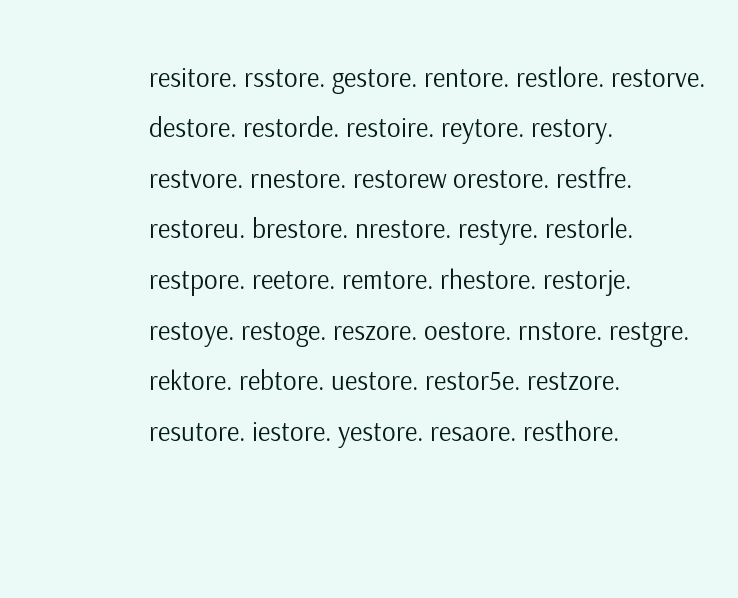resitore. rsstore. gestore. rentore. restlore. restorve. destore. restorde. restoire. reytore. restory. restvore. rnestore. restorew orestore. restfre. restoreu. brestore. nrestore. restyre. restorle. restpore. reetore. remtore. rhestore. restorje. restoye. restoge. reszore. oestore. rnstore. restgre. rektore. rebtore. uestore. restor5e. restzore. resutore. iestore. yestore. resaore. resthore.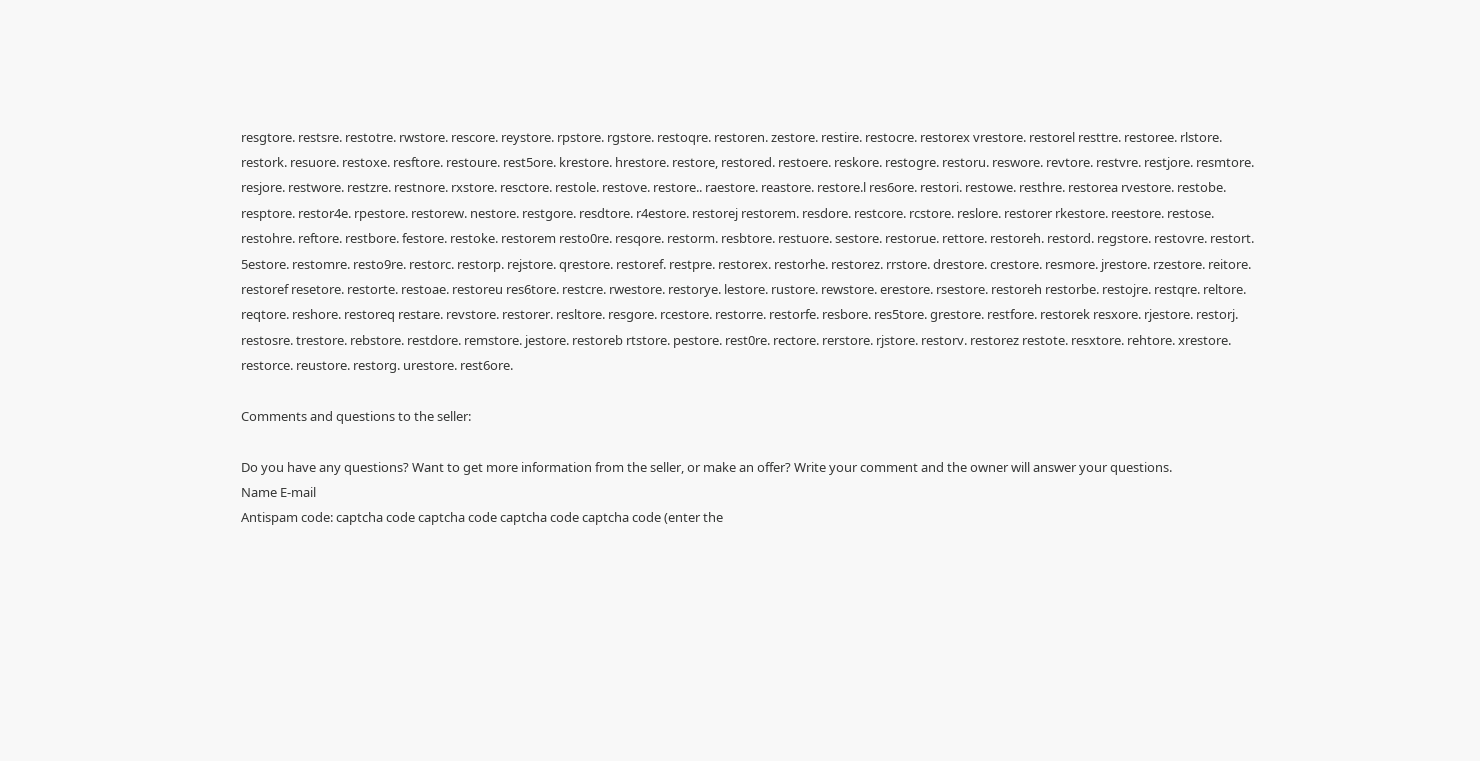resgtore. restsre. restotre. rwstore. rescore. reystore. rpstore. rgstore. restoqre. restoren. zestore. restire. restocre. restorex vrestore. restorel resttre. restoree. rlstore. restork. resuore. restoxe. resftore. restoure. rest5ore. krestore. hrestore. restore, restored. restoere. reskore. restogre. restoru. reswore. revtore. restvre. restjore. resmtore. resjore. restwore. restzre. restnore. rxstore. resctore. restole. restove. restore.. raestore. reastore. restore.l res6ore. restori. restowe. resthre. restorea rvestore. restobe. resptore. restor4e. rpestore. restorew. nestore. restgore. resdtore. r4estore. restorej restorem. resdore. restcore. rcstore. reslore. restorer rkestore. reestore. restose. restohre. reftore. restbore. festore. restoke. restorem resto0re. resqore. restorm. resbtore. restuore. sestore. restorue. rettore. restoreh. restord. regstore. restovre. restort. 5estore. restomre. resto9re. restorc. restorp. rejstore. qrestore. restoref. restpre. restorex. restorhe. restorez. rrstore. drestore. crestore. resmore. jrestore. rzestore. reitore. restoref resetore. restorte. restoae. restoreu res6tore. restcre. rwestore. restorye. lestore. rustore. rewstore. erestore. rsestore. restoreh restorbe. restojre. restqre. reltore. reqtore. reshore. restoreq restare. revstore. restorer. resltore. resgore. rcestore. restorre. restorfe. resbore. res5tore. grestore. restfore. restorek resxore. rjestore. restorj. restosre. trestore. rebstore. restdore. remstore. jestore. restoreb rtstore. pestore. rest0re. rectore. rerstore. rjstore. restorv. restorez restote. resxtore. rehtore. xrestore. restorce. reustore. restorg. urestore. rest6ore.

Comments and questions to the seller:

Do you have any questions? Want to get more information from the seller, or make an offer? Write your comment and the owner will answer your questions.
Name E-mail
Antispam code: captcha code captcha code captcha code captcha code (enter the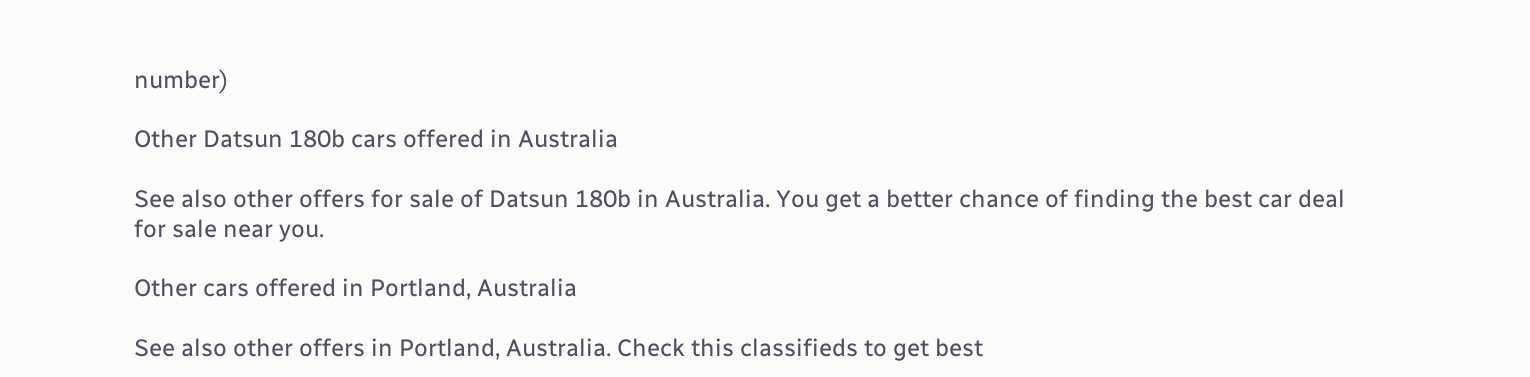number)

Other Datsun 180b cars offered in Australia

See also other offers for sale of Datsun 180b in Australia. You get a better chance of finding the best car deal for sale near you.

Other cars offered in Portland, Australia

See also other offers in Portland, Australia. Check this classifieds to get best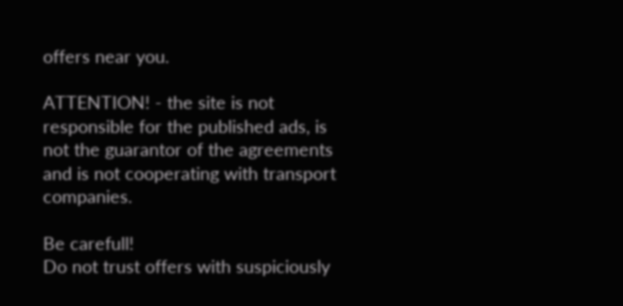offers near you.

ATTENTION! - the site is not responsible for the published ads, is not the guarantor of the agreements and is not cooperating with transport companies.

Be carefull!
Do not trust offers with suspiciously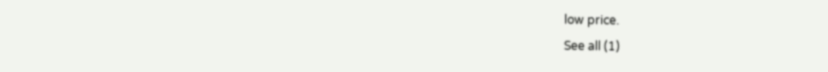low price.
See all (1)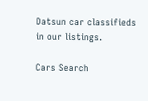Datsun car classifieds in our listings.

Cars Search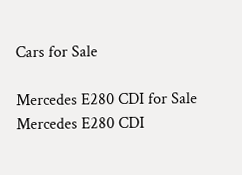Cars for Sale

Mercedes E280 CDI for Sale
Mercedes E280 CDI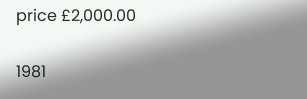price £2,000.00

1981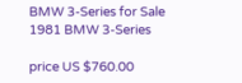BMW 3-Series for Sale
1981 BMW 3-Series

price US $760.00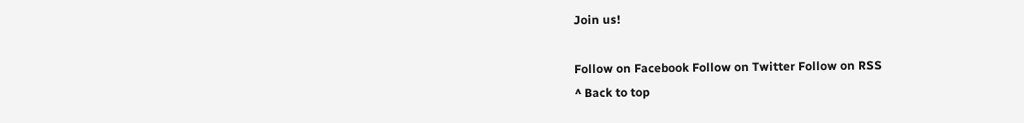Join us!

Follow on Facebook Follow on Twitter Follow on RSS
^ Back to top